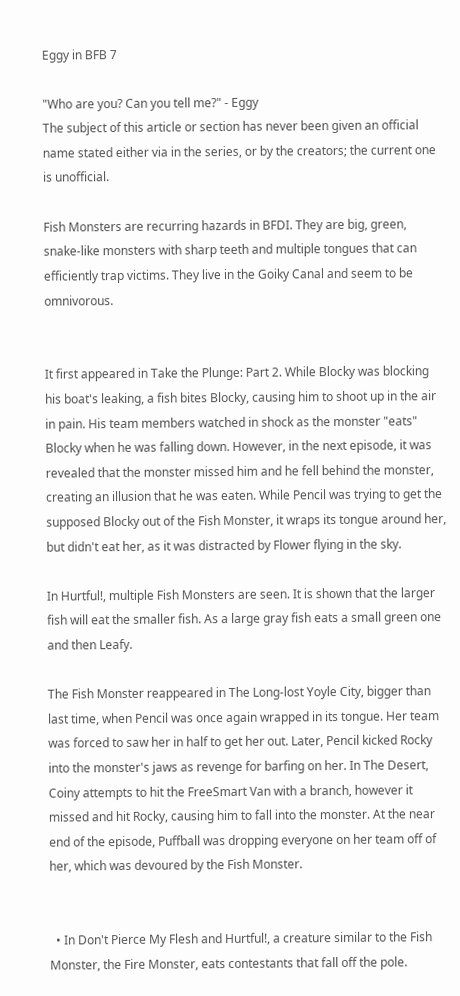Eggy in BFB 7

"Who are you? Can you tell me?" - Eggy
The subject of this article or section has never been given an official name stated either via in the series, or by the creators; the current one is unofficial.

Fish Monsters are recurring hazards in BFDI. They are big, green, snake-like monsters with sharp teeth and multiple tongues that can efficiently trap victims. They live in the Goiky Canal and seem to be omnivorous.


It first appeared in Take the Plunge: Part 2. While Blocky was blocking his boat's leaking, a fish bites Blocky, causing him to shoot up in the air in pain. His team members watched in shock as the monster "eats" Blocky when he was falling down. However, in the next episode, it was revealed that the monster missed him and he fell behind the monster, creating an illusion that he was eaten. While Pencil was trying to get the supposed Blocky out of the Fish Monster, it wraps its tongue around her, but didn't eat her, as it was distracted by Flower flying in the sky.

In Hurtful!, multiple Fish Monsters are seen. It is shown that the larger fish will eat the smaller fish. As a large gray fish eats a small green one and then Leafy.

The Fish Monster reappeared in The Long-lost Yoyle City, bigger than last time, when Pencil was once again wrapped in its tongue. Her team was forced to saw her in half to get her out. Later, Pencil kicked Rocky into the monster's jaws as revenge for barfing on her. In The Desert, Coiny attempts to hit the FreeSmart Van with a branch, however it missed and hit Rocky, causing him to fall into the monster. At the near end of the episode, Puffball was dropping everyone on her team off of her, which was devoured by the Fish Monster.


  • In Don't Pierce My Flesh and Hurtful!, a creature similar to the Fish Monster, the Fire Monster, eats contestants that fall off the pole.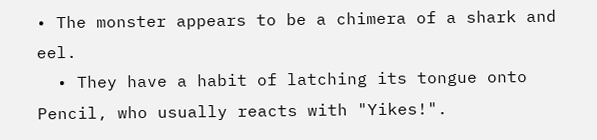• The monster appears to be a chimera of a shark and eel.
  • They have a habit of latching its tongue onto Pencil, who usually reacts with "Yikes!".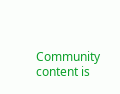Community content is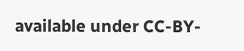available under CC-BY-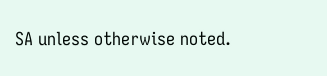SA unless otherwise noted.